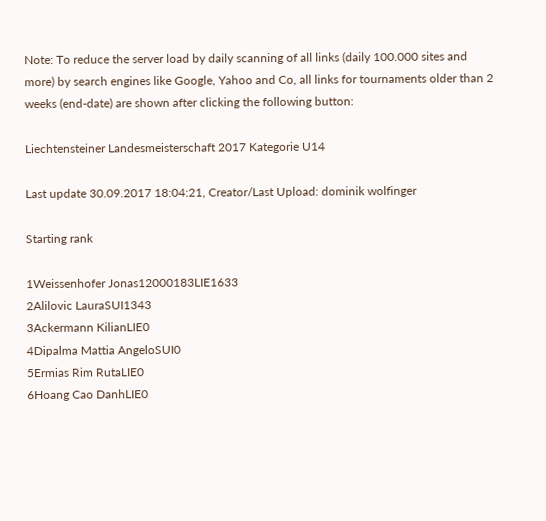Note: To reduce the server load by daily scanning of all links (daily 100.000 sites and more) by search engines like Google, Yahoo and Co, all links for tournaments older than 2 weeks (end-date) are shown after clicking the following button:

Liechtensteiner Landesmeisterschaft 2017 Kategorie U14

Last update 30.09.2017 18:04:21, Creator/Last Upload: dominik wolfinger

Starting rank

1Weissenhofer Jonas12000183LIE1633
2Alilovic LauraSUI1343
3Ackermann KilianLIE0
4Dipalma Mattia AngeloSUI0
5Ermias Rim RutaLIE0
6Hoang Cao DanhLIE0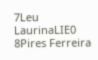7Leu LaurinaLIE0
8Pires Ferreira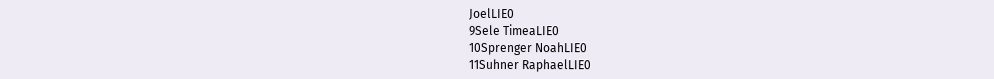JoelLIE0
9Sele TimeaLIE0
10Sprenger NoahLIE0
11Suhner RaphaelLIE0